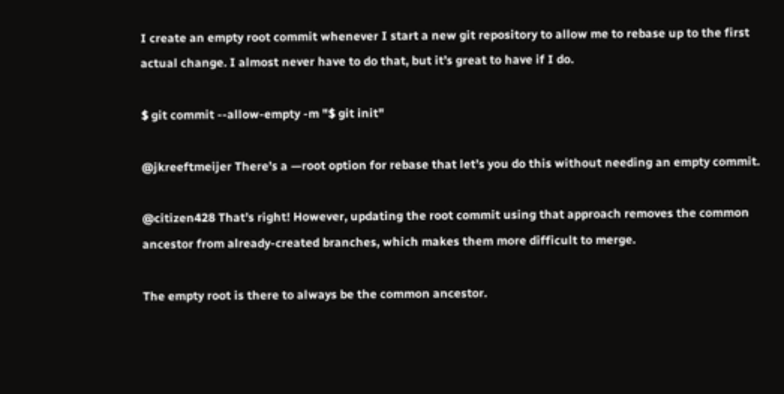I create an empty root commit whenever I start a new git repository to allow me to rebase up to the first actual change. I almost never have to do that, but it’s great to have if I do.

$ git commit --allow-empty -m "$ git init"

@jkreeftmeijer There’s a —root option for rebase that let’s you do this without needing an empty commit.

@citizen428 That’s right! However, updating the root commit using that approach removes the common ancestor from already-created branches, which makes them more difficult to merge.

The empty root is there to always be the common ancestor.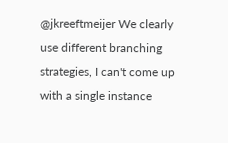@jkreeftmeijer We clearly use different branching strategies, I can't come up with a single instance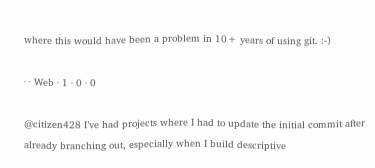where this would have been a problem in 10+ years of using git. :-)

· · Web · 1 · 0 · 0

@citizen428 I’ve had projects where I had to update the initial commit after already branching out, especially when I build descriptive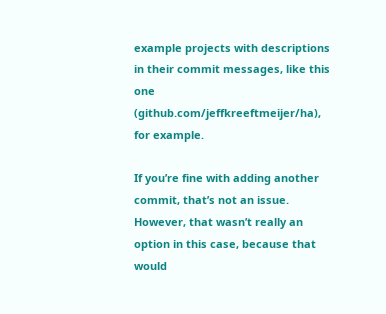example projects with descriptions in their commit messages, like this one (github.com/jeffkreeftmeijer/ha), for example.

If you’re fine with adding another commit, that’s not an issue. However, that wasn’t really an option in this case, because that would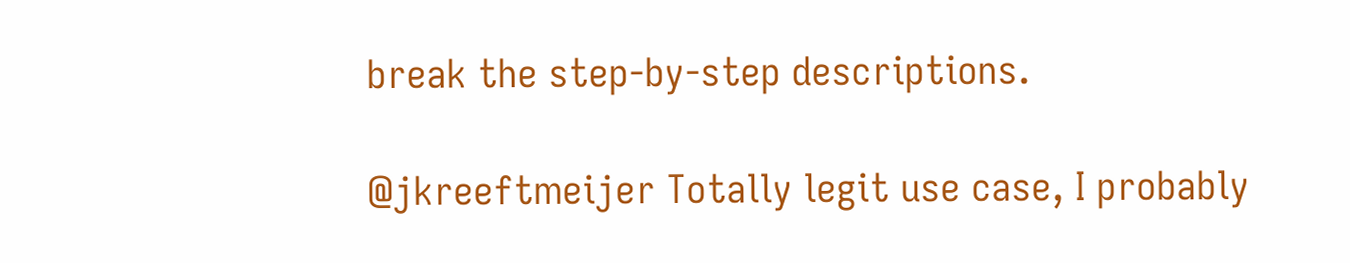break the step-by-step descriptions.

@jkreeftmeijer Totally legit use case, I probably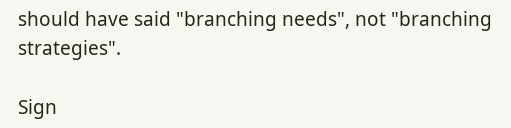should have said "branching needs", not "branching strategies".

Sign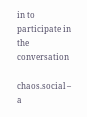in to participate in the conversation

chaos.social – a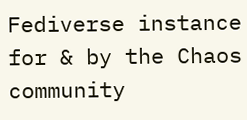Fediverse instance for & by the Chaos community